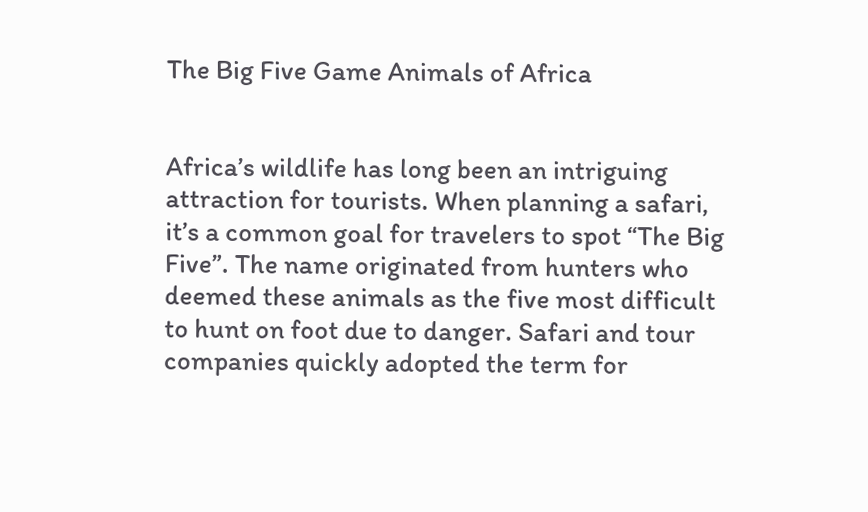The Big Five Game Animals of Africa


Africa’s wildlife has long been an intriguing attraction for tourists. When planning a safari, it’s a common goal for travelers to spot “The Big Five”. The name originated from hunters who deemed these animals as the five most difficult to hunt on foot due to danger. Safari and tour companies quickly adopted the term for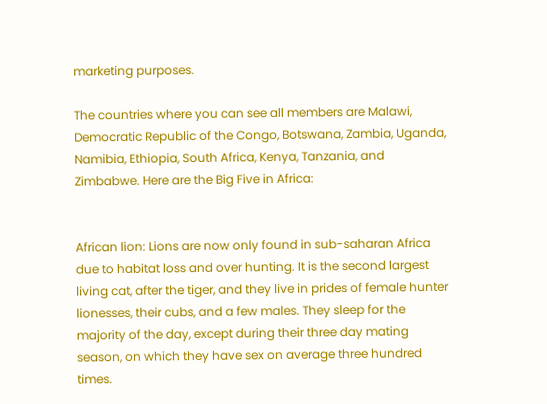marketing purposes.

The countries where you can see all members are Malawi, Democratic Republic of the Congo, Botswana, Zambia, Uganda, Namibia, Ethiopia, South Africa, Kenya, Tanzania, and Zimbabwe. Here are the Big Five in Africa:


African lion: Lions are now only found in sub-saharan Africa due to habitat loss and over hunting. It is the second largest living cat, after the tiger, and they live in prides of female hunter lionesses, their cubs, and a few males. They sleep for the majority of the day, except during their three day mating season, on which they have sex on average three hundred times.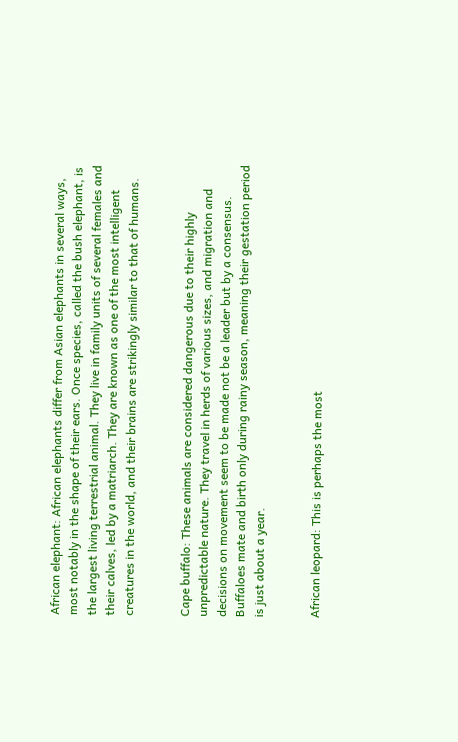African elephant: African elephants differ from Asian elephants in several ways, most notably in the shape of their ears. Once species, called the bush elephant, is the largest living terrestrial animal. They live in family units of several females and their calves, led by a matriarch. They are known as one of the most intelligent creatures in the world, and their brains are strikingly similar to that of humans.


Cape buffalo: These animals are considered dangerous due to their highly unpredictable nature. They travel in herds of various sizes, and migration and decisions on movement seem to be made not be a leader but by a consensus. Buffaloes mate and birth only during rainy season, meaning their gestation period is just about a year.


African leopard: This is perhaps the most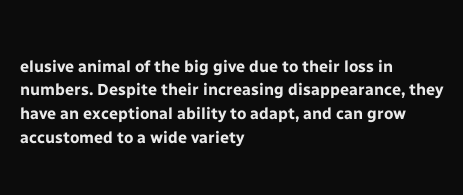elusive animal of the big give due to their loss in numbers. Despite their increasing disappearance, they have an exceptional ability to adapt, and can grow accustomed to a wide variety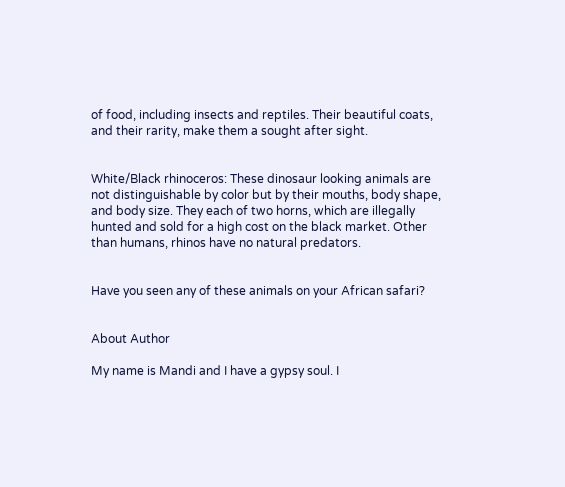of food, including insects and reptiles. Their beautiful coats, and their rarity, make them a sought after sight.


White/Black rhinoceros: These dinosaur looking animals are not distinguishable by color but by their mouths, body shape, and body size. They each of two horns, which are illegally hunted and sold for a high cost on the black market. Other than humans, rhinos have no natural predators.


Have you seen any of these animals on your African safari?


About Author

My name is Mandi and I have a gypsy soul. I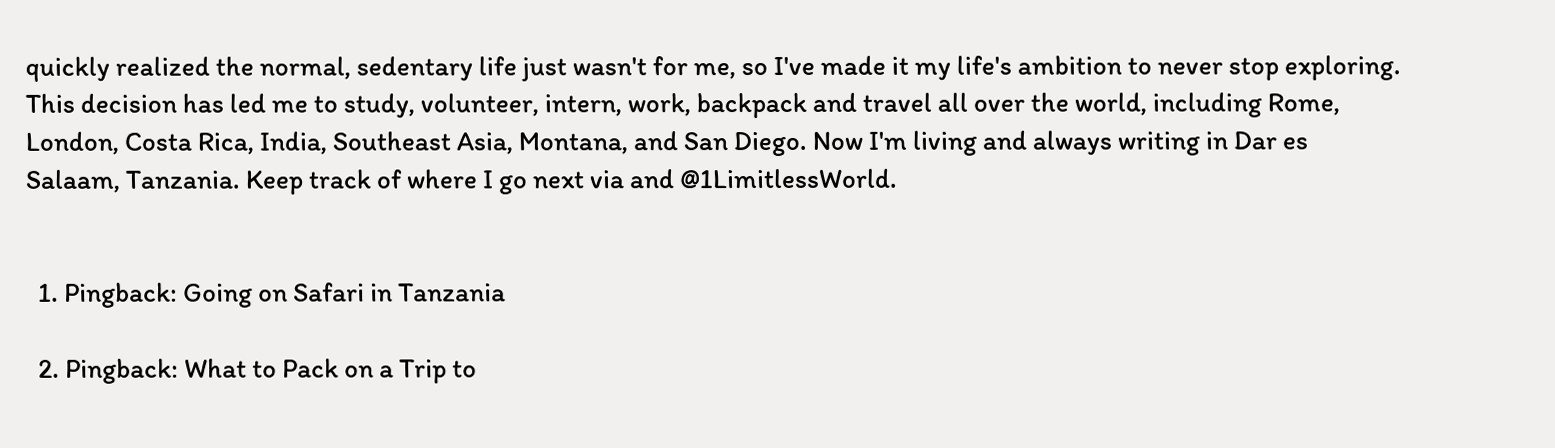quickly realized the normal, sedentary life just wasn't for me, so I've made it my life's ambition to never stop exploring. This decision has led me to study, volunteer, intern, work, backpack and travel all over the world, including Rome, London, Costa Rica, India, Southeast Asia, Montana, and San Diego. Now I'm living and always writing in Dar es Salaam, Tanzania. Keep track of where I go next via and @1LimitlessWorld.


  1. Pingback: Going on Safari in Tanzania

  2. Pingback: What to Pack on a Trip to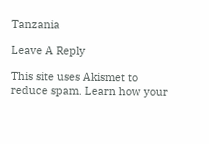Tanzania

Leave A Reply

This site uses Akismet to reduce spam. Learn how your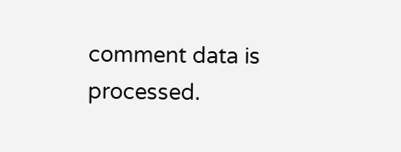comment data is processed.